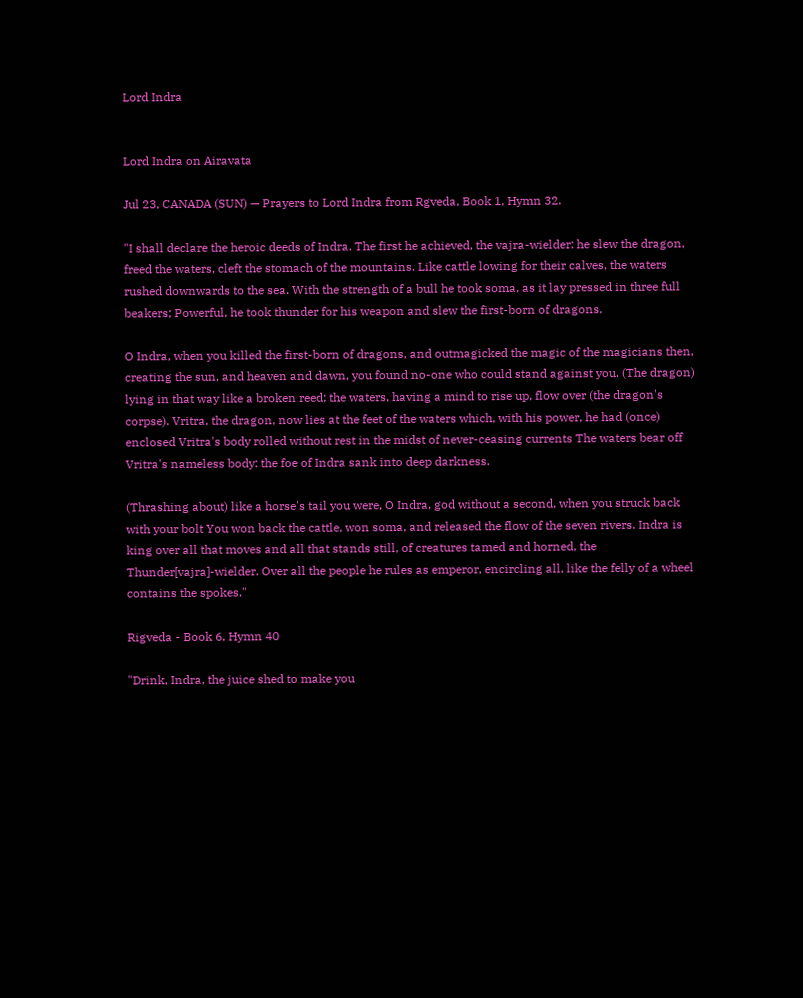Lord Indra


Lord Indra on Airavata

Jul 23, CANADA (SUN) — Prayers to Lord Indra from Rgveda, Book 1, Hymn 32.

"I shall declare the heroic deeds of Indra. The first he achieved, the vajra-wielder: he slew the dragon, freed the waters, cleft the stomach of the mountains. Like cattle lowing for their calves, the waters rushed downwards to the sea. With the strength of a bull he took soma, as it lay pressed in three full beakers; Powerful, he took thunder for his weapon and slew the first-born of dragons.

O Indra, when you killed the first-born of dragons, and outmagicked the magic of the magicians then, creating the sun, and heaven and dawn, you found no-one who could stand against you. (The dragon) lying in that way like a broken reed; the waters, having a mind to rise up, flow over (the dragon's corpse). Vritra, the dragon, now lies at the feet of the waters which, with his power, he had (once) enclosed Vritra's body rolled without rest in the midst of never-ceasing currents The waters bear off Vritra's nameless body: the foe of Indra sank into deep darkness.

(Thrashing about) like a horse's tail you were, O Indra, god without a second, when you struck back with your bolt You won back the cattle, won soma, and released the flow of the seven rivers. Indra is king over all that moves and all that stands still, of creatures tamed and horned, the Thunder[vajra]-wielder. Over all the people he rules as emperor, encircling all, like the felly of a wheel contains the spokes."

Rigveda - Book 6, Hymn 40

"Drink, Indra, the juice shed to make you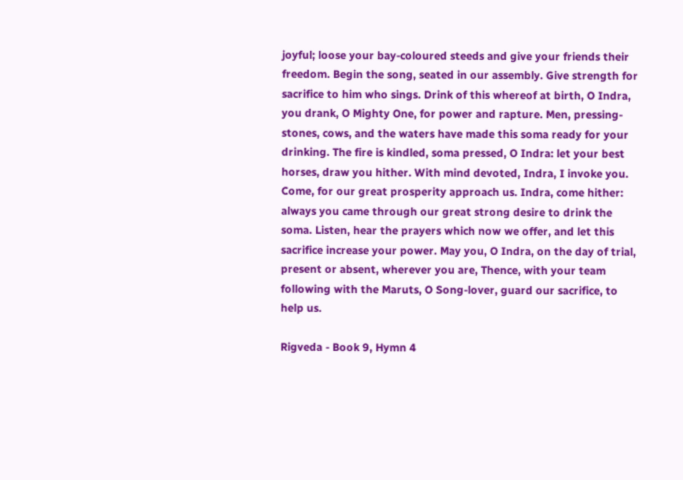joyful; loose your bay-coloured steeds and give your friends their freedom. Begin the song, seated in our assembly. Give strength for sacrifice to him who sings. Drink of this whereof at birth, O Indra, you drank, O Mighty One, for power and rapture. Men, pressing-stones, cows, and the waters have made this soma ready for your drinking. The fire is kindled, soma pressed, O Indra: let your best horses, draw you hither. With mind devoted, Indra, I invoke you. Come, for our great prosperity approach us. Indra, come hither: always you came through our great strong desire to drink the soma. Listen, hear the prayers which now we offer, and let this sacrifice increase your power. May you, O Indra, on the day of trial, present or absent, wherever you are, Thence, with your team following with the Maruts, O Song-lover, guard our sacrifice, to help us.

Rigveda - Book 9, Hymn 4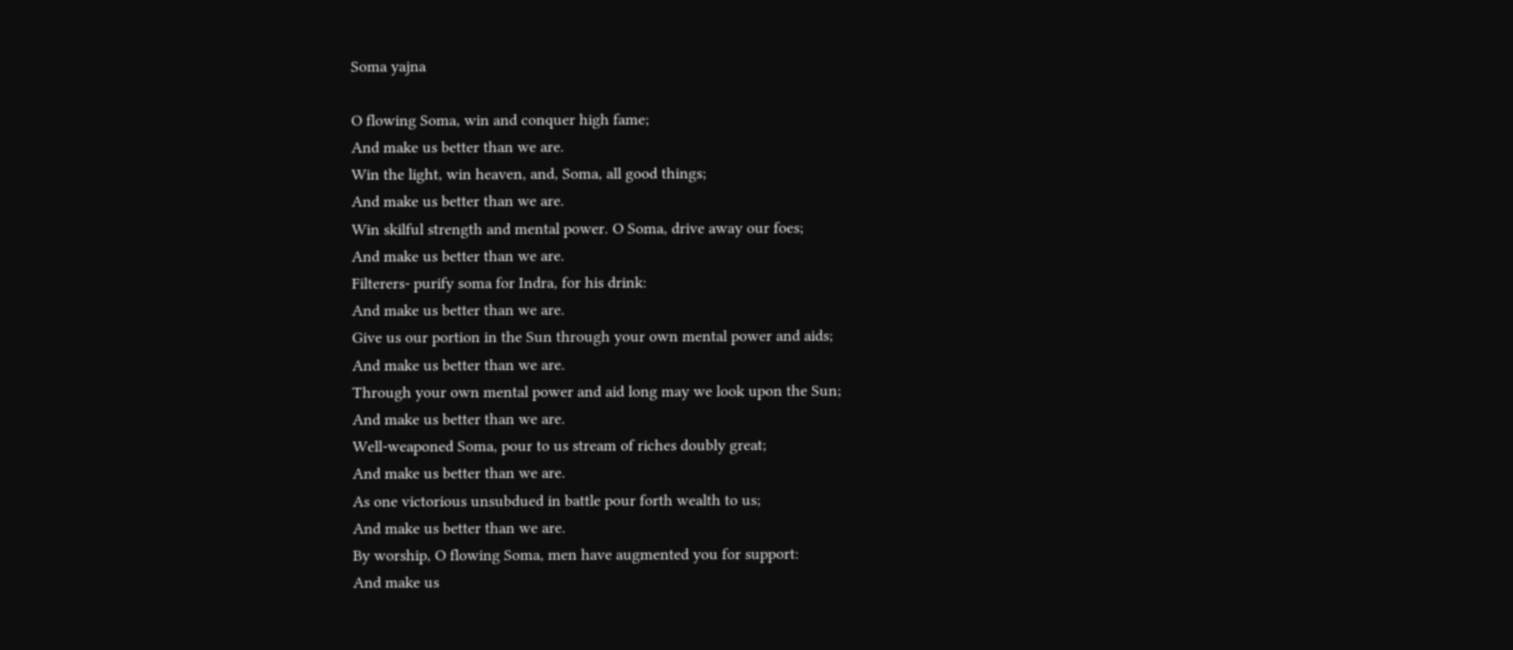Soma yajna

O flowing Soma, win and conquer high fame;
And make us better than we are.
Win the light, win heaven, and, Soma, all good things;
And make us better than we are.
Win skilful strength and mental power. O Soma, drive away our foes;
And make us better than we are.
Filterers- purify soma for Indra, for his drink:
And make us better than we are.
Give us our portion in the Sun through your own mental power and aids;
And make us better than we are.
Through your own mental power and aid long may we look upon the Sun;
And make us better than we are.
Well-weaponed Soma, pour to us stream of riches doubly great;
And make us better than we are.
As one victorious unsubdued in battle pour forth wealth to us;
And make us better than we are.
By worship, O flowing Soma, men have augmented you for support:
And make us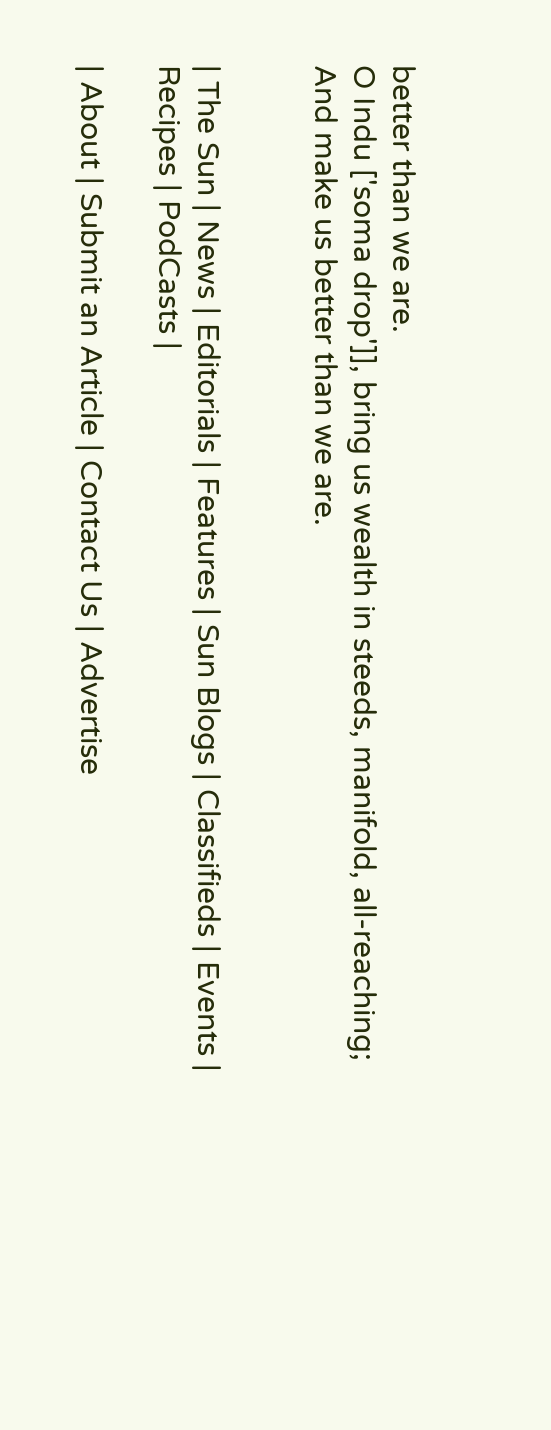better than we are.
O Indu ['soma drop']], bring us wealth in steeds, manifold, all-reaching;
And make us better than we are.


| The Sun | News | Editorials | Features | Sun Blogs | Classifieds | Events | Recipes | PodCasts |

| About | Submit an Article | Contact Us | Advertise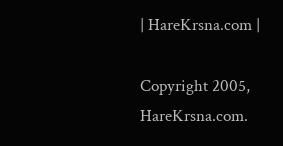| HareKrsna.com |

Copyright 2005, HareKrsna.com.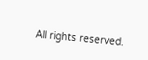All rights reserved.